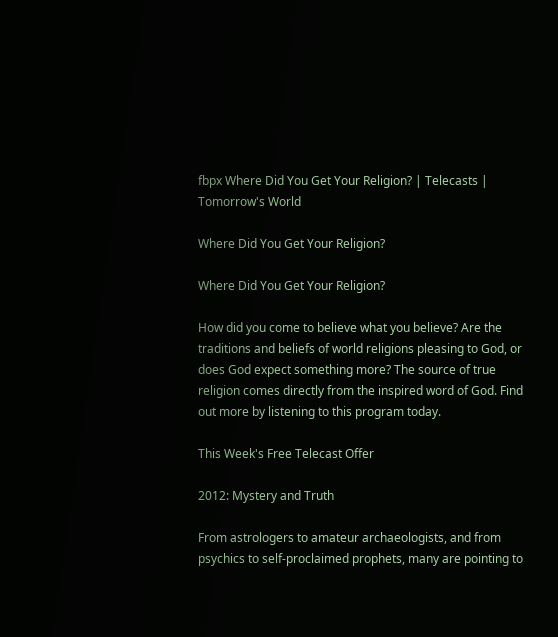fbpx Where Did You Get Your Religion? | Telecasts | Tomorrow's World

Where Did You Get Your Religion?

Where Did You Get Your Religion?

How did you come to believe what you believe? Are the traditions and beliefs of world religions pleasing to God, or does God expect something more? The source of true religion comes directly from the inspired word of God. Find out more by listening to this program today.

This Week's Free Telecast Offer

2012: Mystery and Truth

From astrologers to amateur archaeologists, and from psychics to self-proclaimed prophets, many are pointing to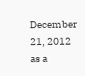December 21, 2012 as a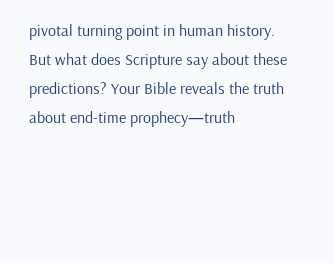pivotal turning point in human history. But what does Scripture say about these predictions? Your Bible reveals the truth about end-time prophecy—truth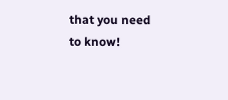that you need to know!